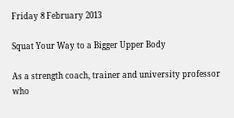Friday 8 February 2013

Squat Your Way to a Bigger Upper Body

As a strength coach, trainer and university professor who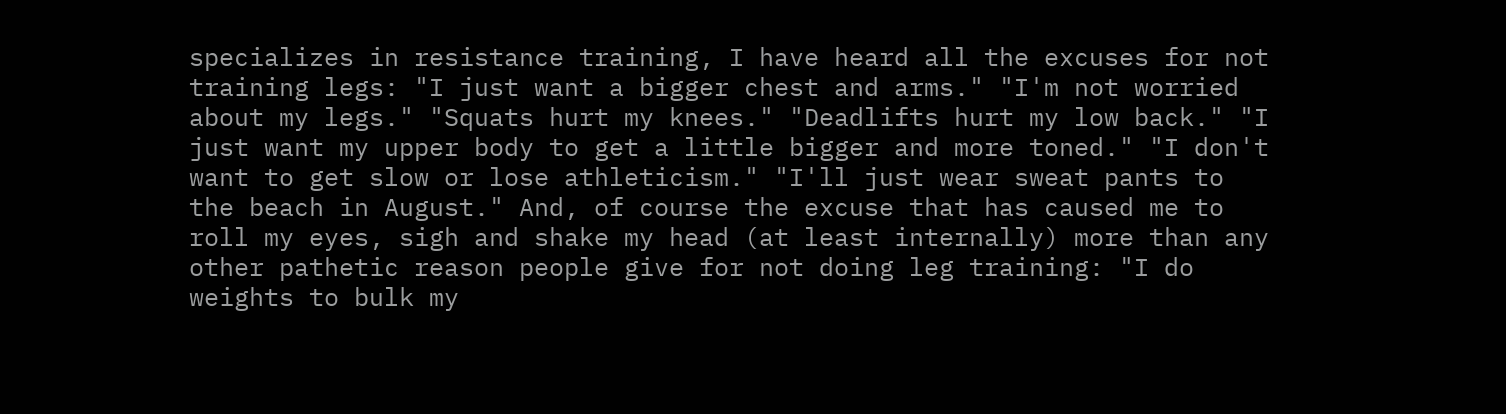specializes in resistance training, I have heard all the excuses for not training legs: "I just want a bigger chest and arms." "I'm not worried about my legs." "Squats hurt my knees." "Deadlifts hurt my low back." "I just want my upper body to get a little bigger and more toned." "I don't want to get slow or lose athleticism." "I'll just wear sweat pants to the beach in August." And, of course the excuse that has caused me to roll my eyes, sigh and shake my head (at least internally) more than any other pathetic reason people give for not doing leg training: "I do weights to bulk my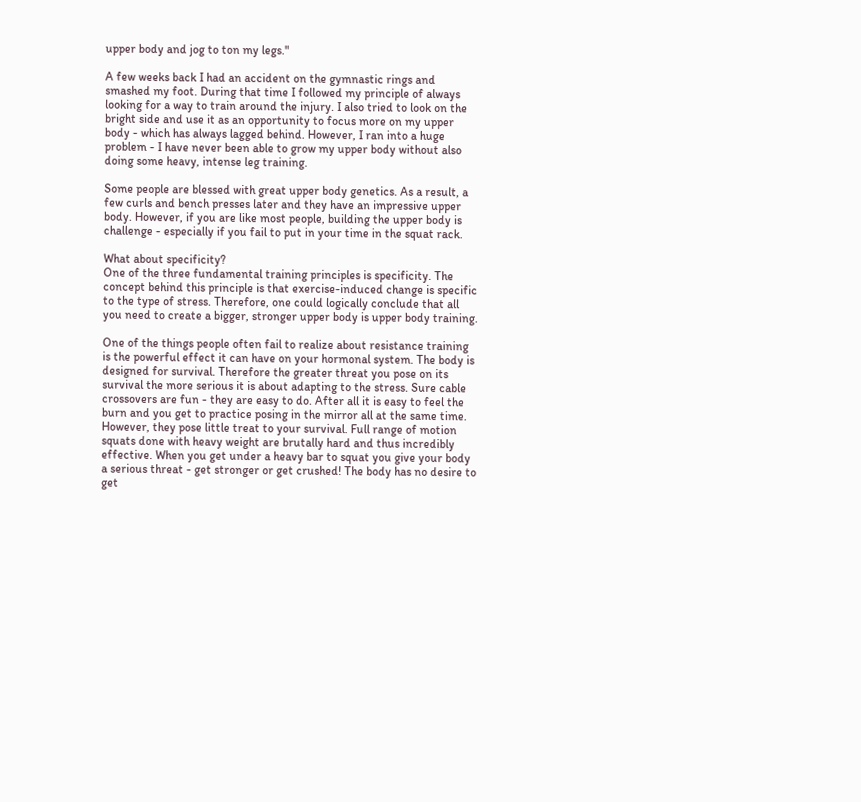upper body and jog to ton my legs."

A few weeks back I had an accident on the gymnastic rings and smashed my foot. During that time I followed my principle of always looking for a way to train around the injury. I also tried to look on the bright side and use it as an opportunity to focus more on my upper body - which has always lagged behind. However, I ran into a huge problem - I have never been able to grow my upper body without also doing some heavy, intense leg training.

Some people are blessed with great upper body genetics. As a result, a few curls and bench presses later and they have an impressive upper body. However, if you are like most people, building the upper body is challenge - especially if you fail to put in your time in the squat rack.

What about specificity?
One of the three fundamental training principles is specificity. The concept behind this principle is that exercise-induced change is specific to the type of stress. Therefore, one could logically conclude that all you need to create a bigger, stronger upper body is upper body training.

One of the things people often fail to realize about resistance training is the powerful effect it can have on your hormonal system. The body is designed for survival. Therefore the greater threat you pose on its survival the more serious it is about adapting to the stress. Sure cable crossovers are fun - they are easy to do. After all it is easy to feel the burn and you get to practice posing in the mirror all at the same time. However, they pose little treat to your survival. Full range of motion squats done with heavy weight are brutally hard and thus incredibly effective. When you get under a heavy bar to squat you give your body a serious threat - get stronger or get crushed! The body has no desire to get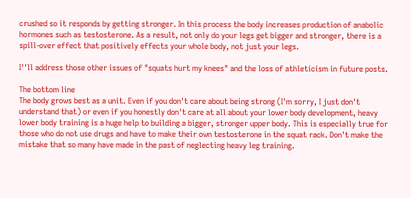crushed so it responds by getting stronger. In this process the body increases production of anabolic hormones such as testosterone. As a result, not only do your legs get bigger and stronger, there is a spill-over effect that positively effects your whole body, not just your legs.

I''ll address those other issues of "squats hurt my knees" and the loss of athleticism in future posts.

The bottom line
The body grows best as a unit. Even if you don't care about being strong (I'm sorry, I just don't understand that) or even if you honestly don't care at all about your lower body development, heavy lower body training is a huge help to building a bigger, stronger upper body. This is especially true for those who do not use drugs and have to make their own testosterone in the squat rack. Don't make the mistake that so many have made in the past of neglecting heavy leg training.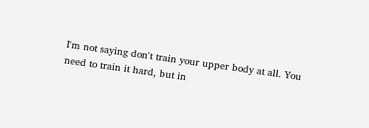I'm not saying don't train your upper body at all. You need to train it hard, but in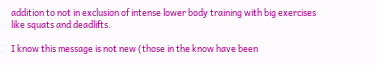addition to not in exclusion of intense lower body training with big exercises like squats and deadlifts.

I know this message is not new (those in the know have been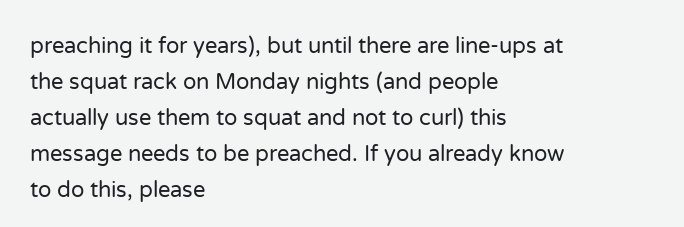preaching it for years), but until there are line-ups at the squat rack on Monday nights (and people actually use them to squat and not to curl) this message needs to be preached. If you already know to do this, please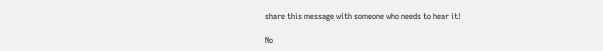share this message with someone who needs to hear it!

No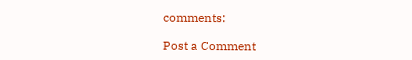comments:

Post a Comment